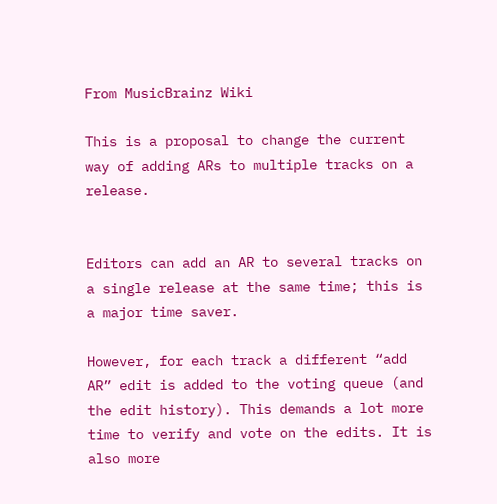From MusicBrainz Wiki

This is a proposal to change the current way of adding ARs to multiple tracks on a release.


Editors can add an AR to several tracks on a single release at the same time; this is a major time saver.

However, for each track a different “add AR” edit is added to the voting queue (and the edit history). This demands a lot more time to verify and vote on the edits. It is also more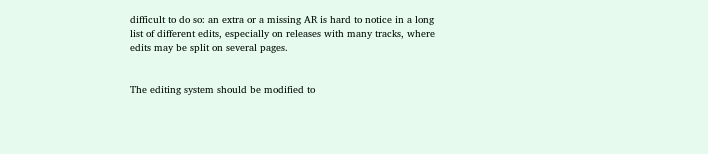difficult to do so: an extra or a missing AR is hard to notice in a long list of different edits, especially on releases with many tracks, where edits may be split on several pages.


The editing system should be modified to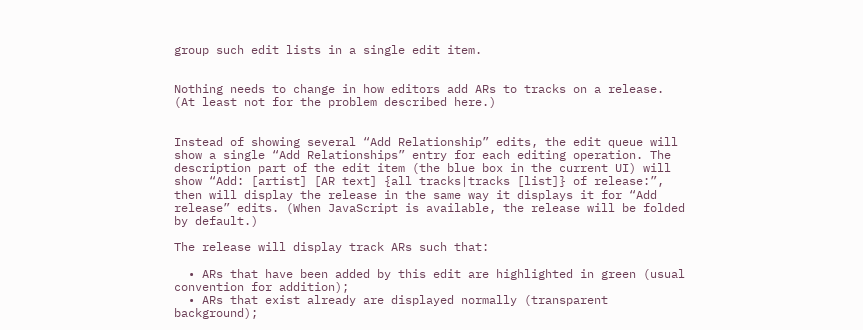group such edit lists in a single edit item.


Nothing needs to change in how editors add ARs to tracks on a release. (At least not for the problem described here.)


Instead of showing several “Add Relationship” edits, the edit queue will show a single “Add Relationships” entry for each editing operation. The description part of the edit item (the blue box in the current UI) will show “Add: [artist] [AR text] {all tracks|tracks [list]} of release:”, then will display the release in the same way it displays it for “Add release” edits. (When JavaScript is available, the release will be folded by default.)

The release will display track ARs such that:

  • ARs that have been added by this edit are highlighted in green (usual convention for addition);
  • ARs that exist already are displayed normally (transparent background);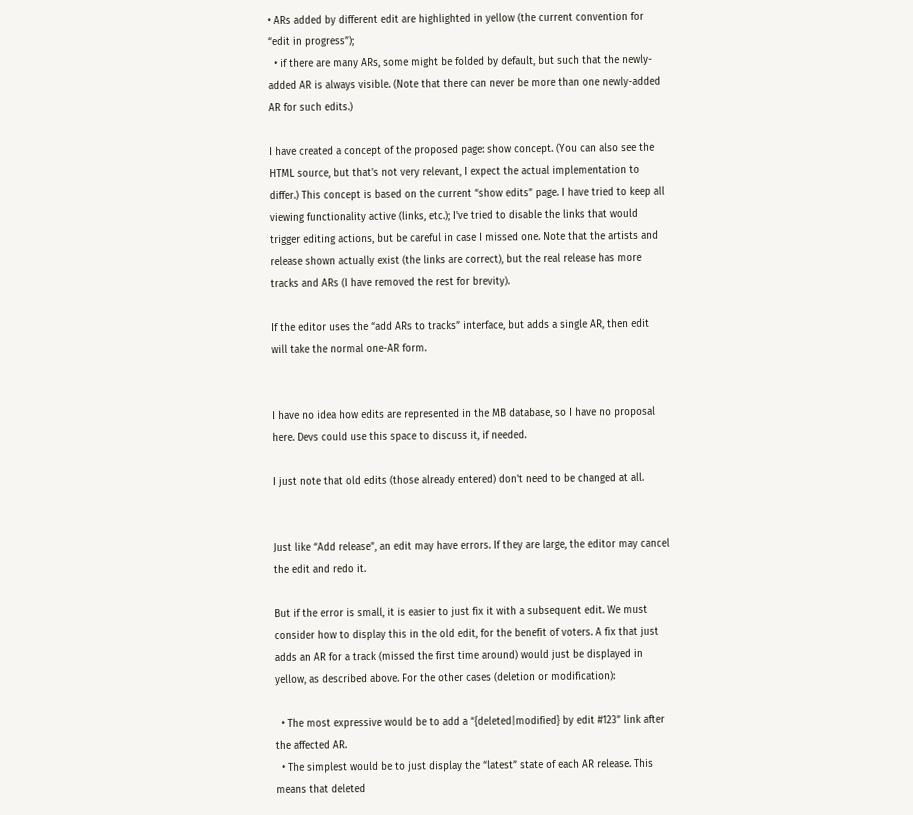• ARs added by different edit are highlighted in yellow (the current convention for “edit in progress”);
  • if there are many ARs, some might be folded by default, but such that the newly-added AR is always visible. (Note that there can never be more than one newly-added AR for such edits.)

I have created a concept of the proposed page: show concept. (You can also see the HTML source, but that's not very relevant, I expect the actual implementation to differ.) This concept is based on the current “show edits” page. I have tried to keep all viewing functionality active (links, etc.); I've tried to disable the links that would trigger editing actions, but be careful in case I missed one. Note that the artists and release shown actually exist (the links are correct), but the real release has more tracks and ARs (I have removed the rest for brevity).

If the editor uses the “add ARs to tracks” interface, but adds a single AR, then edit will take the normal one-AR form.


I have no idea how edits are represented in the MB database, so I have no proposal here. Devs could use this space to discuss it, if needed.

I just note that old edits (those already entered) don't need to be changed at all.


Just like “Add release”, an edit may have errors. If they are large, the editor may cancel the edit and redo it.

But if the error is small, it is easier to just fix it with a subsequent edit. We must consider how to display this in the old edit, for the benefit of voters. A fix that just adds an AR for a track (missed the first time around) would just be displayed in yellow, as described above. For the other cases (deletion or modification):

  • The most expressive would be to add a “{deleted|modified} by edit #123” link after the affected AR.
  • The simplest would be to just display the “latest” state of each AR release. This means that deleted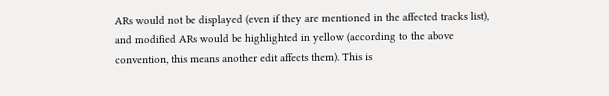ARs would not be displayed (even if they are mentioned in the affected tracks list), and modified ARs would be highlighted in yellow (according to the above convention, this means another edit affects them). This is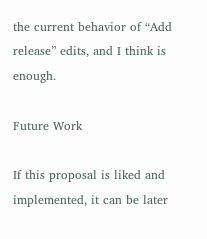the current behavior of “Add release” edits, and I think is enough.

Future Work

If this proposal is liked and implemented, it can be later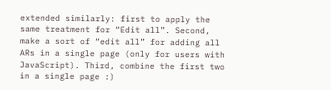extended similarly: first to apply the same treatment for “Edit all”. Second, make a sort of “edit all” for adding all ARs in a single page (only for users with JavaScript). Third, combine the first two in a single page :)